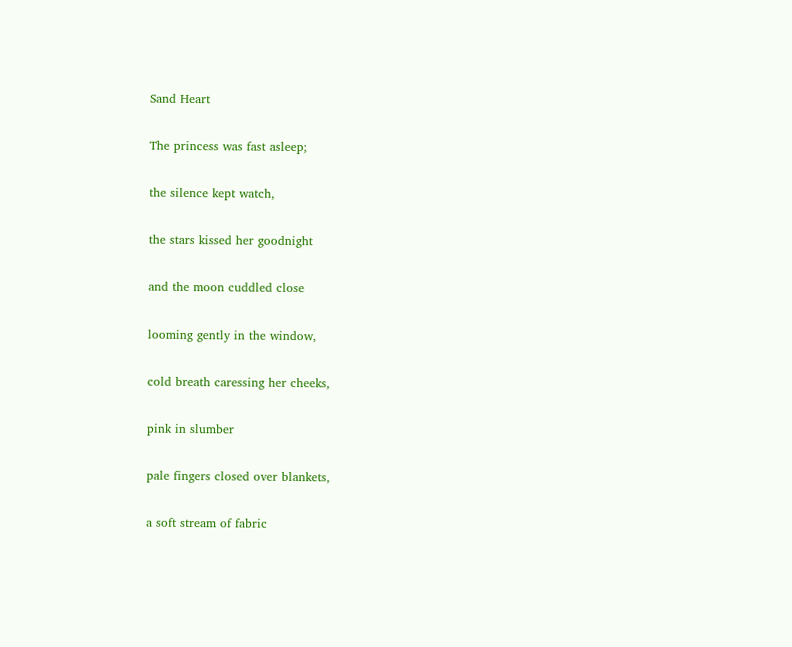Sand Heart

The princess was fast asleep;

the silence kept watch,

the stars kissed her goodnight

and the moon cuddled close

looming gently in the window,

cold breath caressing her cheeks,

pink in slumber

pale fingers closed over blankets,

a soft stream of fabric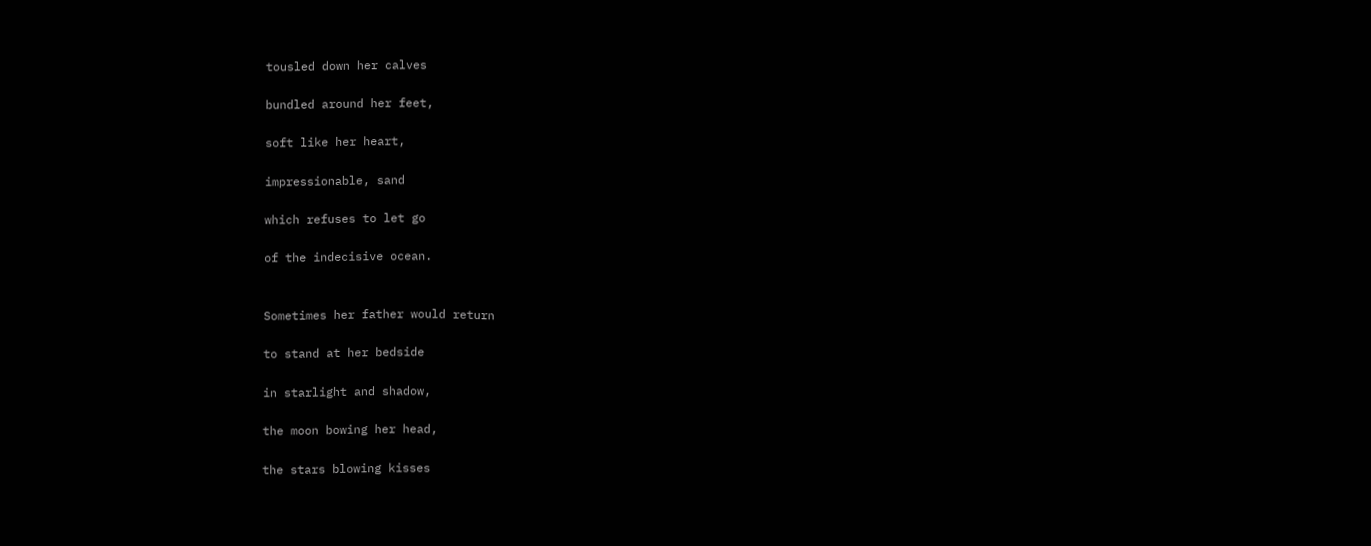tousled down her calves

bundled around her feet,

soft like her heart,

impressionable, sand

which refuses to let go

of the indecisive ocean.


Sometimes her father would return

to stand at her bedside

in starlight and shadow,

the moon bowing her head,

the stars blowing kisses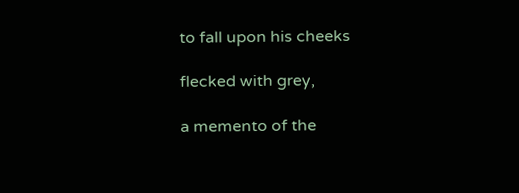to fall upon his cheeks

flecked with grey,

a memento of the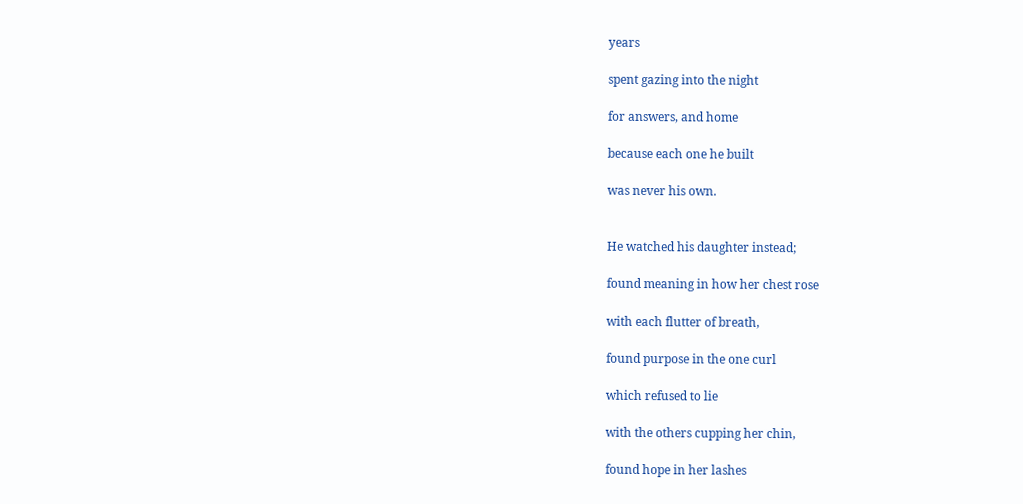years

spent gazing into the night

for answers, and home

because each one he built

was never his own.


He watched his daughter instead;

found meaning in how her chest rose

with each flutter of breath,

found purpose in the one curl

which refused to lie

with the others cupping her chin,

found hope in her lashes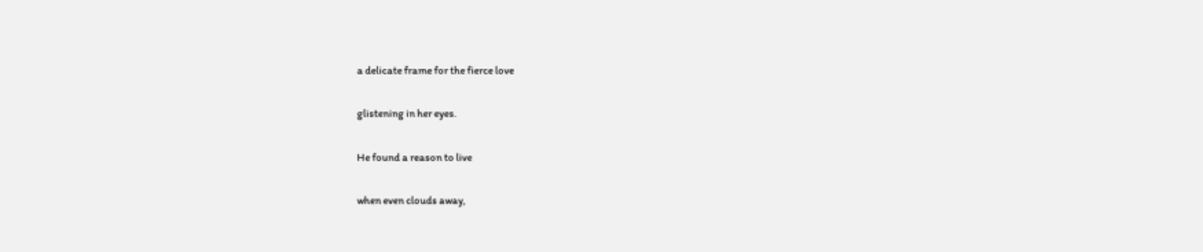a delicate frame for the fierce love

glistening in her eyes.

He found a reason to live

when even clouds away,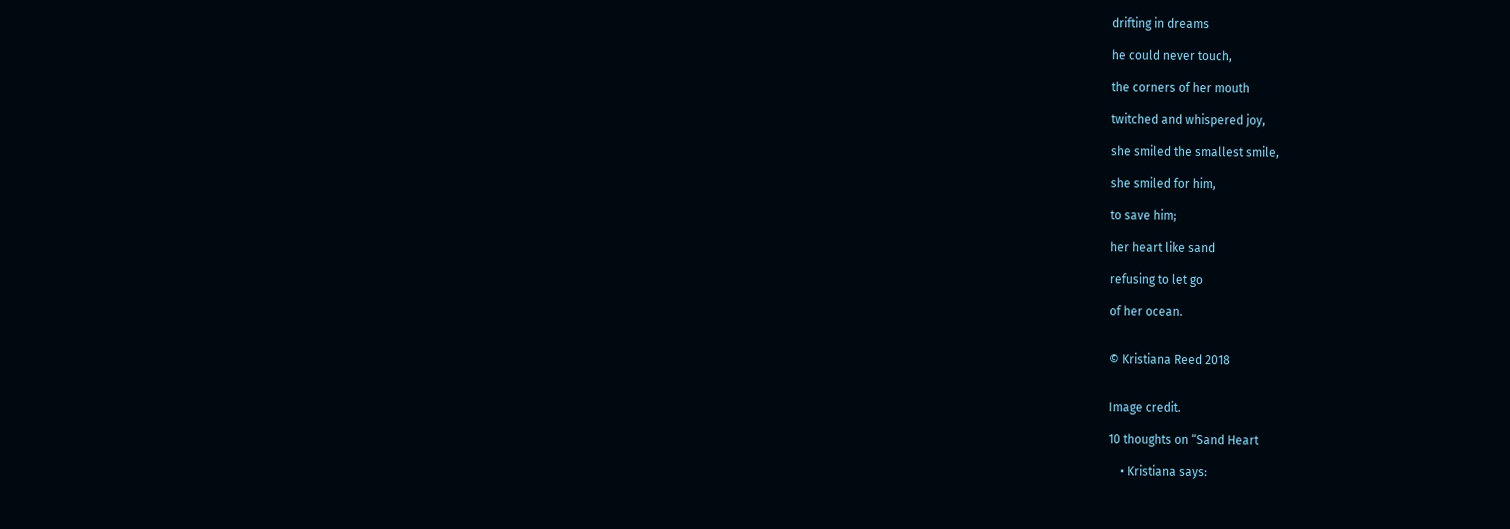drifting in dreams

he could never touch,

the corners of her mouth

twitched and whispered joy,

she smiled the smallest smile,

she smiled for him,

to save him;

her heart like sand

refusing to let go

of her ocean.


© Kristiana Reed 2018


Image credit.

10 thoughts on “Sand Heart

    • Kristiana says: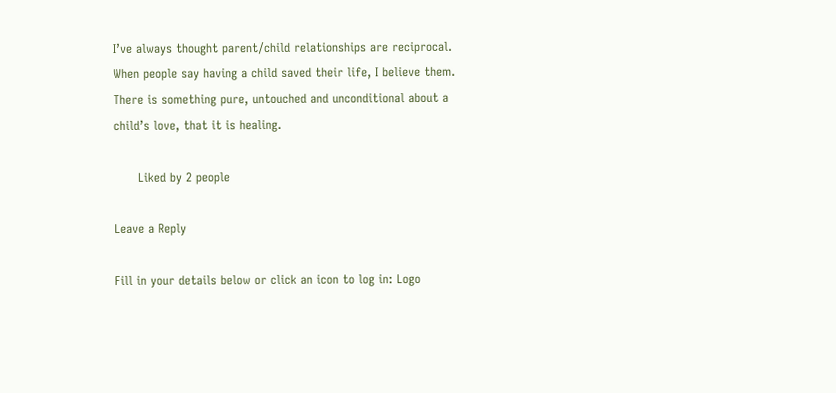I’ve always thought parent/child relationships are reciprocal. When people say having a child saved their life, I believe them. There is something pure, untouched and unconditional about a child’s love, that it is healing.

      Liked by 2 people

Leave a Reply

Fill in your details below or click an icon to log in: Logo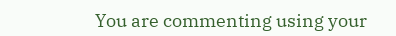You are commenting using your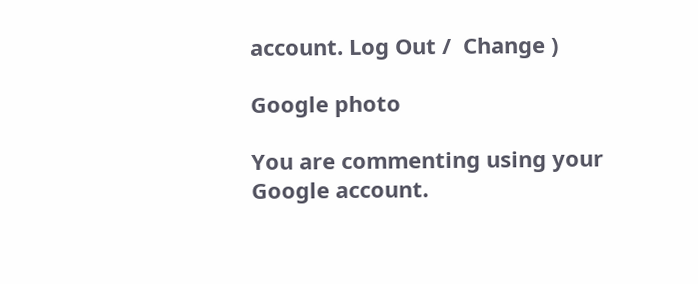account. Log Out /  Change )

Google photo

You are commenting using your Google account.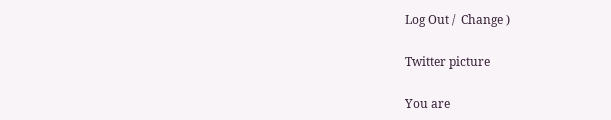Log Out /  Change )

Twitter picture

You are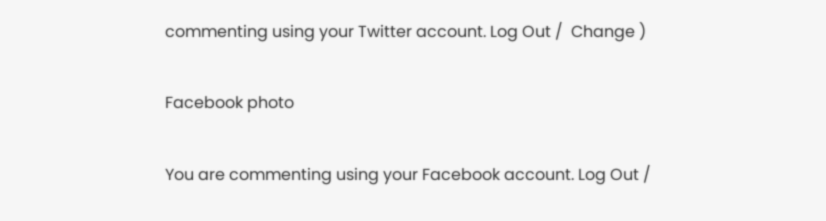commenting using your Twitter account. Log Out /  Change )

Facebook photo

You are commenting using your Facebook account. Log Out /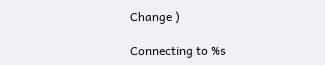Change )

Connecting to %s